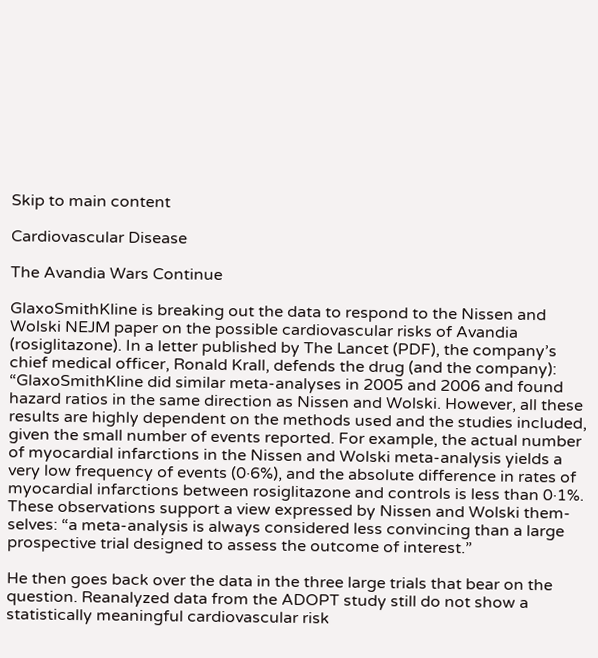Skip to main content

Cardiovascular Disease

The Avandia Wars Continue

GlaxoSmithKline is breaking out the data to respond to the Nissen and Wolski NEJM paper on the possible cardiovascular risks of Avandia (rosiglitazone). In a letter published by The Lancet (PDF), the company’s chief medical officer, Ronald Krall, defends the drug (and the company):
“GlaxoSmithKline did similar meta-analyses in 2005 and 2006 and found hazard ratios in the same direction as Nissen and Wolski. However, all these results are highly dependent on the methods used and the studies included, given the small number of events reported. For example, the actual number of myocardial infarctions in the Nissen and Wolski meta-analysis yields a very low frequency of events (0·6%), and the absolute difference in rates of myocardial infarctions between rosiglitazone and controls is less than 0·1%.
These observations support a view expressed by Nissen and Wolski them-selves: “a meta-analysis is always considered less convincing than a large prospective trial designed to assess the outcome of interest.”

He then goes back over the data in the three large trials that bear on the question. Reanalyzed data from the ADOPT study still do not show a statistically meaningful cardiovascular risk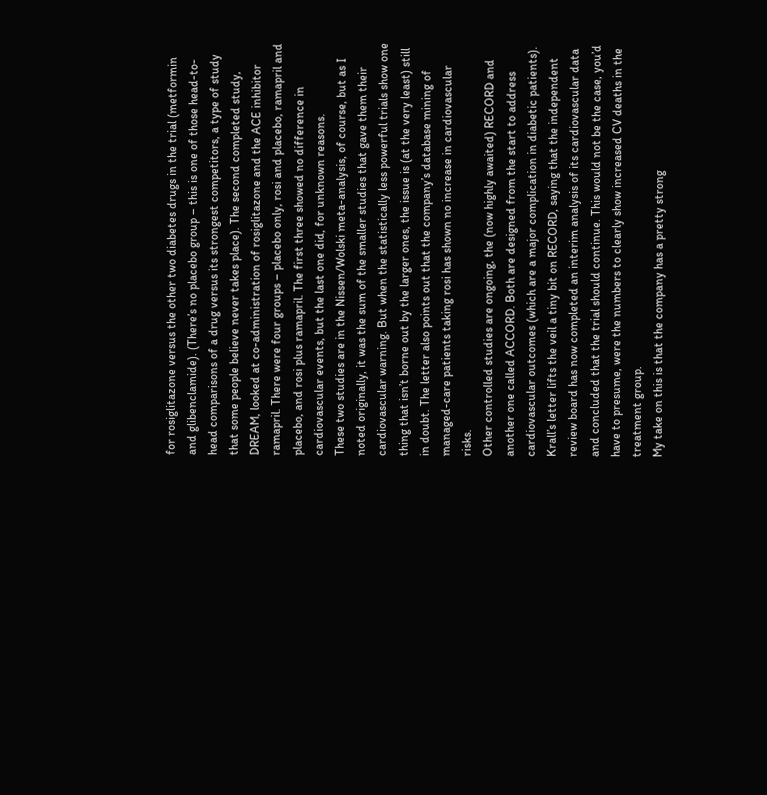for rosiglitazone versus the other two diabetes drugs in the trial (metformin and glibenclamide). (There’s no placebo group – this is one of those head-to-head comparisons of a drug versus its strongest competitors, a type of study that some people believe never takes place). The second completed study, DREAM, looked at co-administration of rosiglitazone and the ACE inhibitor ramapril. There were four groups – placebo only, rosi and placebo, ramapril and placebo, and rosi plus ramapril. The first three showed no difference in cardiovascular events, but the last one did, for unknown reasons.
These two studies are in the Nissen/Wolski meta-analysis, of course, but as I noted originally, it was the sum of the smaller studies that gave them their cardiovascular warning. But when the statistically less powerful trials show one thing that isn’t borne out by the larger ones, the issue is (at the very least) still in doubt. The letter also points out that the company’s database mining of managed-care patients taking rosi has shown no increase in cardiovascular risks.
Other controlled studies are ongoing, the (now highly awaited) RECORD and another one called ACCORD. Both are designed from the start to address cardiovascular outcomes (which are a major complication in diabetic patients). Krall’s letter lifts the veil a tiny bit on RECORD, saying that the independent review board has now completed an interim analysis of its cardiovascular data and concluded that the trial should continue. This would not be the case, you’d have to presume, were the numbers to clearly show increased CV deaths in the treatment group.
My take on this is that the company has a pretty strong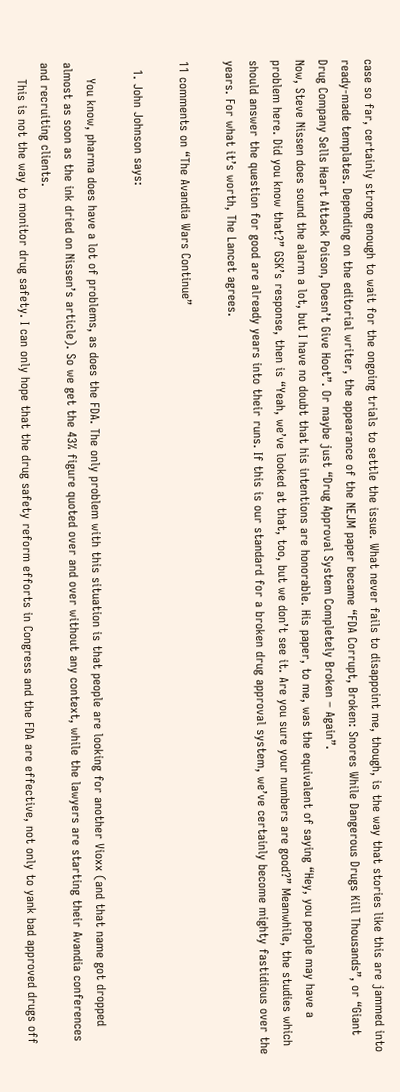case so far, certainly strong enough to wait for the ongoing trials to settle the issue. What never fails to disappoint me, though, is the way that stories like this are jammed into ready-made templates. Depending on the editorial writer, the appearance of the NEJM paper became “FDA Corrupt, Broken: Snores While Dangerous Drugs Kill Thousands”, or “Giant Drug Company Sells Heart Attack Poison, Doesn’t Give Hoot”. Or maybe just “Drug Approval System Completely Broken – Again”.
Now, Steve Nissen does sound the alarm a lot, but I have no doubt that his intentions are honorable. His paper, to me, was the equivalent of saying “Hey, you people may have a problem here. Did you know that?” GSK’s response, then is “Yeah, we’ve looked at that, too, but we don’t see it. Are you sure your numbers are good?” Meanwhile, the studies which should answer the question for good are already years into their runs. If this is our standard for a broken drug approval system, we’ve certainly become mighty fastidious over the years. For what it’s worth, The Lancet agrees.

11 comments on “The Avandia Wars Continue”

  1. John Johnson says:

    You know, pharma does have a lot of problems, as does the FDA. The only problem with this situation is that people are looking for another Vioxx (and that name got dropped almost as soon as the ink dried on Nissen’s article). So we get the 43% figure quoted over and over without any context, while the lawyers are starting their Avandia conferences and recruiting clients.
    This is not the way to monitor drug safety. I can only hope that the drug safety reform efforts in Congress and the FDA are effective, not only to yank bad approved drugs off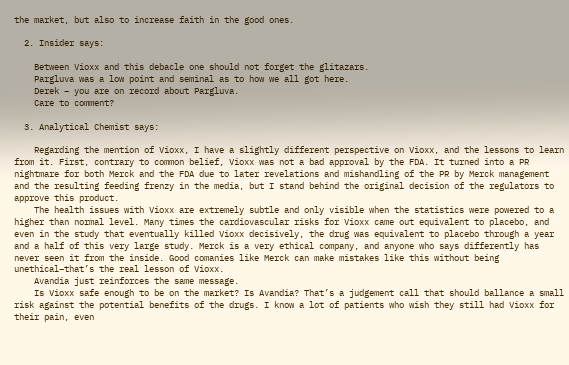the market, but also to increase faith in the good ones.

  2. Insider says:

    Between Vioxx and this debacle one should not forget the glitazars.
    Pargluva was a low point and seminal as to how we all got here.
    Derek – you are on record about Pargluva.
    Care to comment?

  3. Analytical Chemist says:

    Regarding the mention of Vioxx, I have a slightly different perspective on Vioxx, and the lessons to learn from it. First, contrary to common belief, Vioxx was not a bad approval by the FDA. It turned into a PR nightmare for both Merck and the FDA due to later revelations and mishandling of the PR by Merck management and the resulting feeding frenzy in the media, but I stand behind the original decision of the regulators to approve this product.
    The health issues with Vioxx are extremely subtle and only visible when the statistics were powered to a higher than normal level. Many times the cardiovascular risks for Vioxx came out equivalent to placebo, and even in the study that eventually killed Vioxx decisively, the drug was equivalent to placebo through a year and a half of this very large study. Merck is a very ethical company, and anyone who says differently has never seen it from the inside. Good comanies like Merck can make mistakes like this without being unethical–that’s the real lesson of Vioxx.
    Avandia just reinforces the same message.
    Is Vioxx safe enough to be on the market? Is Avandia? That’s a judgement call that should ballance a small risk against the potential benefits of the drugs. I know a lot of patients who wish they still had Vioxx for their pain, even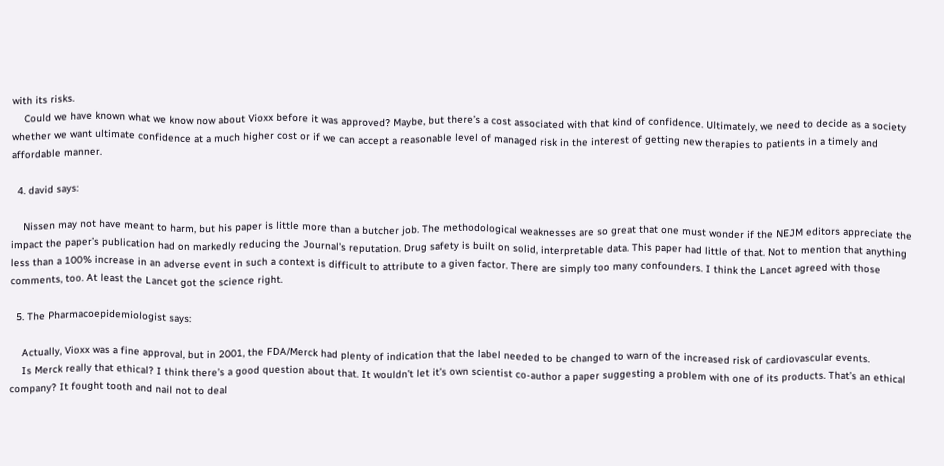with its risks.
    Could we have known what we know now about Vioxx before it was approved? Maybe, but there’s a cost associated with that kind of confidence. Ultimately, we need to decide as a society whether we want ultimate confidence at a much higher cost or if we can accept a reasonable level of managed risk in the interest of getting new therapies to patients in a timely and affordable manner.

  4. david says:

    Nissen may not have meant to harm, but his paper is little more than a butcher job. The methodological weaknesses are so great that one must wonder if the NEJM editors appreciate the impact the paper’s publication had on markedly reducing the Journal’s reputation. Drug safety is built on solid, interpretable data. This paper had little of that. Not to mention that anything less than a 100% increase in an adverse event in such a context is difficult to attribute to a given factor. There are simply too many confounders. I think the Lancet agreed with those comments, too. At least the Lancet got the science right.

  5. The Pharmacoepidemiologist says:

    Actually, Vioxx was a fine approval, but in 2001, the FDA/Merck had plenty of indication that the label needed to be changed to warn of the increased risk of cardiovascular events.
    Is Merck really that ethical? I think there’s a good question about that. It wouldn’t let it’s own scientist co-author a paper suggesting a problem with one of its products. That’s an ethical company? It fought tooth and nail not to deal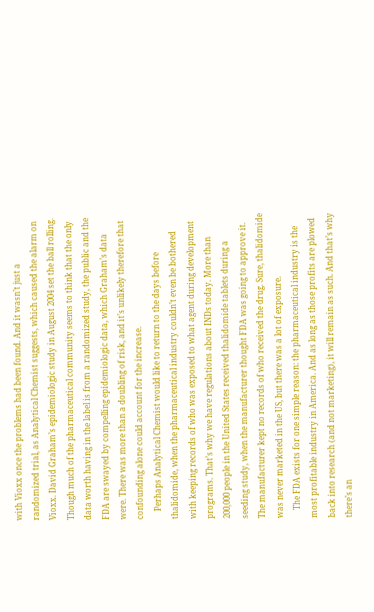with Vioxx once the problems had been found. And it wasn’t just a randomized trial, as Analytical Chemist suggests, which caused the alarm on Vioxx. David Graham’s epidemiologic study in August 2004 set the ball rolling. Though much of the pharmaceutical community seems to think that the only data worth having in the label is from a randomized study, the public and the FDA are swayed by compelling epidemiologic data, which Graham’s data were. There was more than a doubling of risk, and it’s unlikely therefore that confounding alone could account for the increase.
    Perhaps Analytical Chemist would like to return to the days before thalidomide, when the pharmaceutical industry couldn’t even be bothered with keeping records of who was exposed to what agent during development programs. That’s why we have regulations about INDs today. More than 200,000 people in the United States received thalidomide tablets during a seeding study, when the manufacturer thought FDA was going to approve it. The manufacturer kept no records of who received the drug. Sure, thalidomide was never marketed in the US, but there was a lot of exposure.
    The FDA exists for one simple reason: the pharmaceutical industry is the most profitable industry in America. And as long as those profits are plowed back into research (and not marketing), it will remain as such. And that’s why there’s an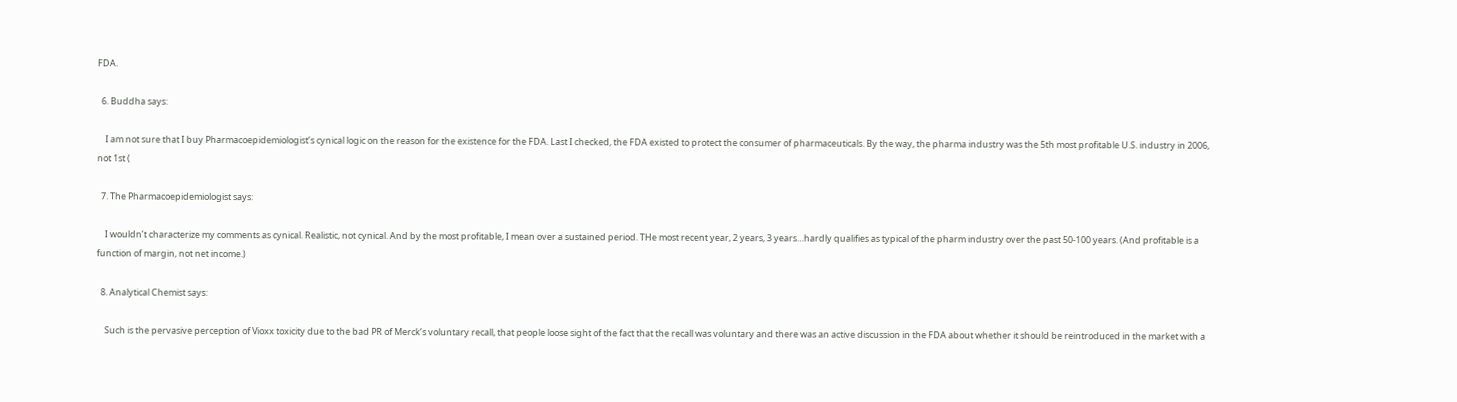FDA.

  6. Buddha says:

    I am not sure that I buy Pharmacoepidemiologist’s cynical logic on the reason for the existence for the FDA. Last I checked, the FDA existed to protect the consumer of pharmaceuticals. By the way, the pharma industry was the 5th most profitable U.S. industry in 2006, not 1st (

  7. The Pharmacoepidemiologist says:

    I wouldn’t characterize my comments as cynical. Realistic, not cynical. And by the most profitable, I mean over a sustained period. THe most recent year, 2 years, 3 years…hardly qualifies as typical of the pharm industry over the past 50-100 years. (And profitable is a function of margin, not net income.)

  8. Analytical Chemist says:

    Such is the pervasive perception of Vioxx toxicity due to the bad PR of Merck’s voluntary recall, that people loose sight of the fact that the recall was voluntary and there was an active discussion in the FDA about whether it should be reintroduced in the market with a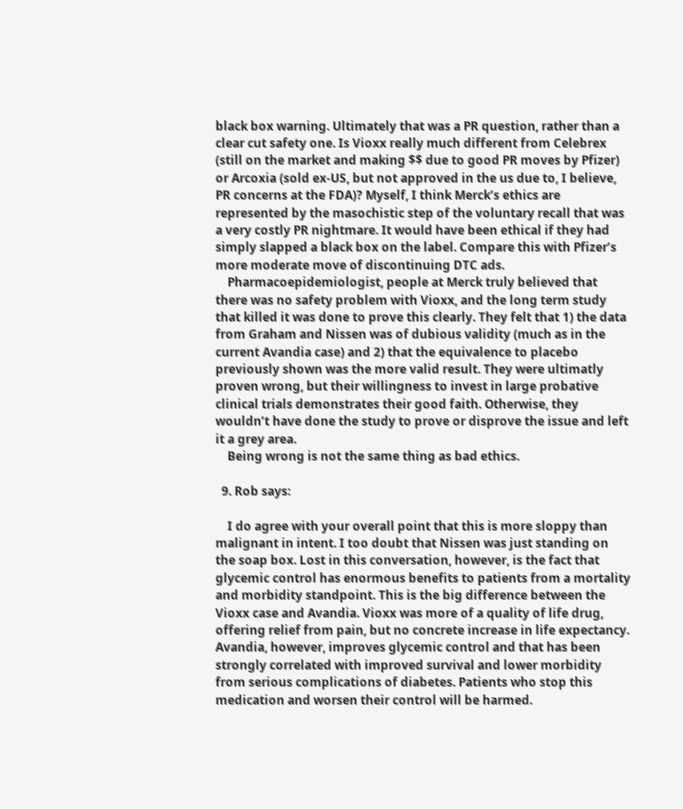black box warning. Ultimately that was a PR question, rather than a clear cut safety one. Is Vioxx really much different from Celebrex (still on the market and making $$ due to good PR moves by Pfizer) or Arcoxia (sold ex-US, but not approved in the us due to, I believe, PR concerns at the FDA)? Myself, I think Merck’s ethics are represented by the masochistic step of the voluntary recall that was a very costly PR nightmare. It would have been ethical if they had simply slapped a black box on the label. Compare this with Pfizer’s more moderate move of discontinuing DTC ads.
    Pharmacoepidemiologist, people at Merck truly believed that there was no safety problem with Vioxx, and the long term study that killed it was done to prove this clearly. They felt that 1) the data from Graham and Nissen was of dubious validity (much as in the current Avandia case) and 2) that the equivalence to placebo previously shown was the more valid result. They were ultimatly proven wrong, but their willingness to invest in large probative clinical trials demonstrates their good faith. Otherwise, they wouldn’t have done the study to prove or disprove the issue and left it a grey area.
    Being wrong is not the same thing as bad ethics.

  9. Rob says:

    I do agree with your overall point that this is more sloppy than malignant in intent. I too doubt that Nissen was just standing on the soap box. Lost in this conversation, however, is the fact that glycemic control has enormous benefits to patients from a mortality and morbidity standpoint. This is the big difference between the Vioxx case and Avandia. Vioxx was more of a quality of life drug, offering relief from pain, but no concrete increase in life expectancy. Avandia, however, improves glycemic control and that has been strongly correlated with improved survival and lower morbidity from serious complications of diabetes. Patients who stop this medication and worsen their control will be harmed.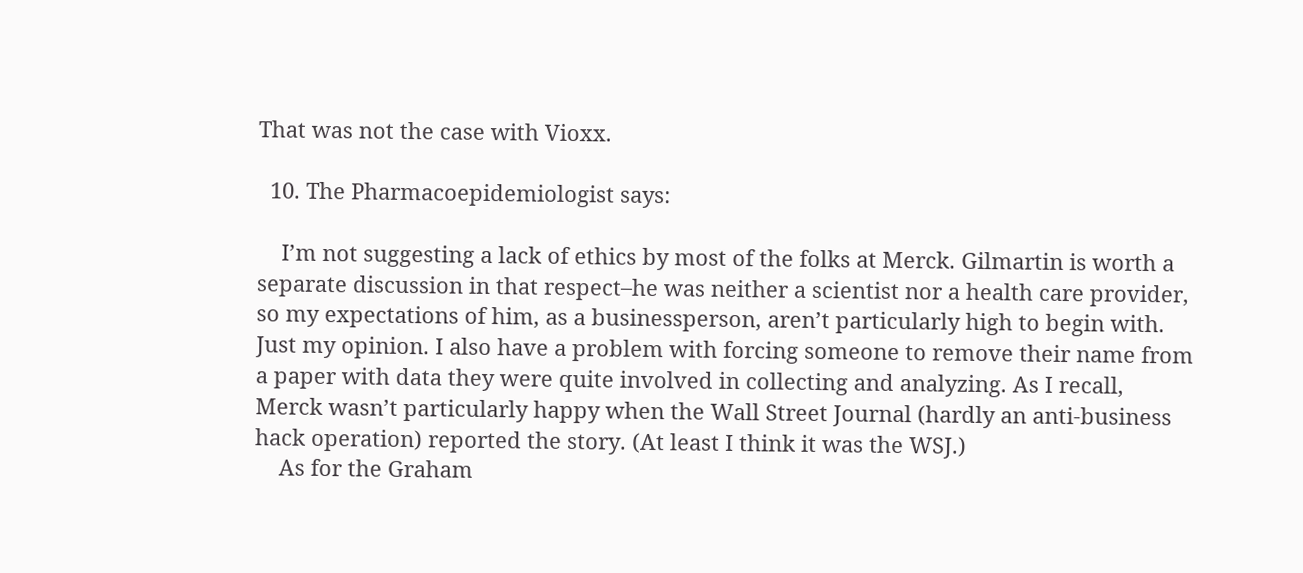That was not the case with Vioxx.

  10. The Pharmacoepidemiologist says:

    I’m not suggesting a lack of ethics by most of the folks at Merck. Gilmartin is worth a separate discussion in that respect–he was neither a scientist nor a health care provider, so my expectations of him, as a businessperson, aren’t particularly high to begin with. Just my opinion. I also have a problem with forcing someone to remove their name from a paper with data they were quite involved in collecting and analyzing. As I recall, Merck wasn’t particularly happy when the Wall Street Journal (hardly an anti-business hack operation) reported the story. (At least I think it was the WSJ.)
    As for the Graham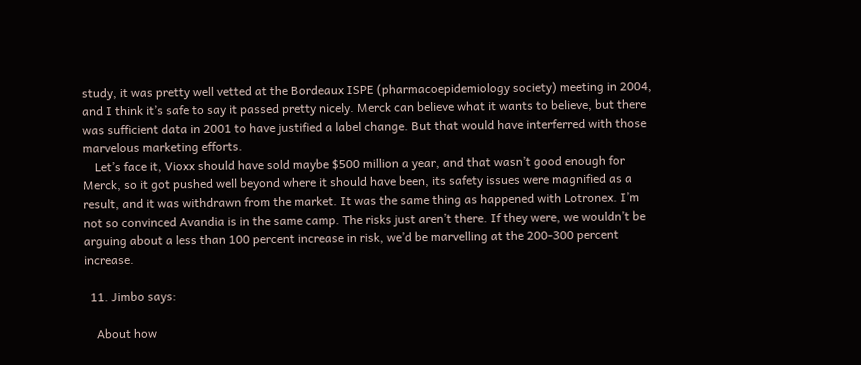study, it was pretty well vetted at the Bordeaux ISPE (pharmacoepidemiology society) meeting in 2004, and I think it’s safe to say it passed pretty nicely. Merck can believe what it wants to believe, but there was sufficient data in 2001 to have justified a label change. But that would have interferred with those marvelous marketing efforts.
    Let’s face it, Vioxx should have sold maybe $500 million a year, and that wasn’t good enough for Merck, so it got pushed well beyond where it should have been, its safety issues were magnified as a result, and it was withdrawn from the market. It was the same thing as happened with Lotronex. I’m not so convinced Avandia is in the same camp. The risks just aren’t there. If they were, we wouldn’t be arguing about a less than 100 percent increase in risk, we’d be marvelling at the 200-300 percent increase.

  11. Jimbo says:

    About how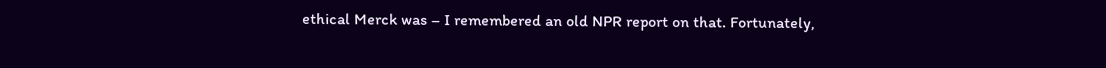ethical Merck was – I remembered an old NPR report on that. Fortunately,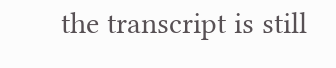the transcript is still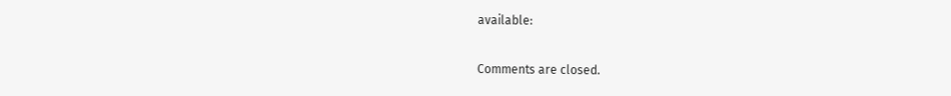available:

Comments are closed.